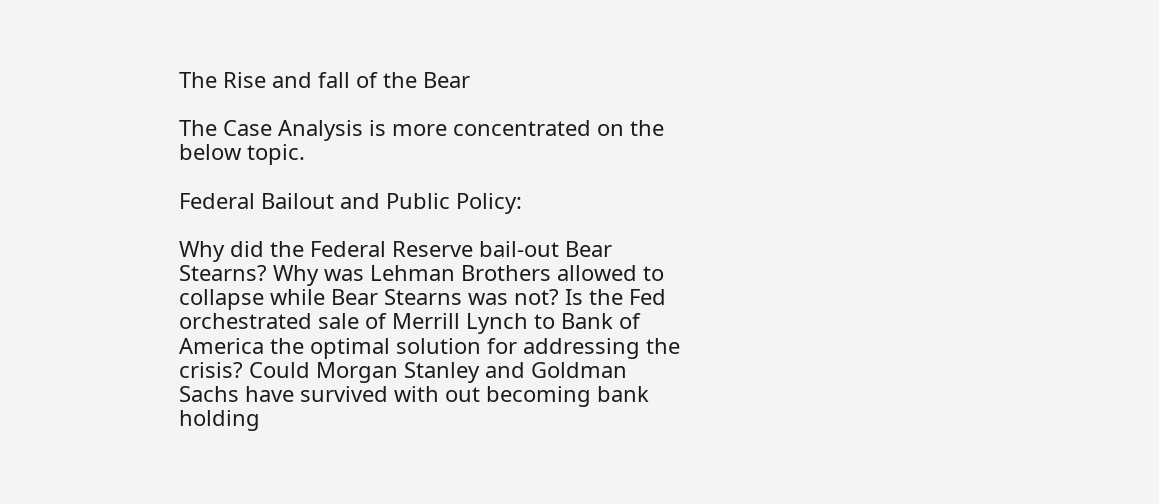The Rise and fall of the Bear

The Case Analysis is more concentrated on the below topic.

Federal Bailout and Public Policy:

Why did the Federal Reserve bail-out Bear Stearns? Why was Lehman Brothers allowed to collapse while Bear Stearns was not? Is the Fed orchestrated sale of Merrill Lynch to Bank of America the optimal solution for addressing the crisis? Could Morgan Stanley and Goldman Sachs have survived with out becoming bank holding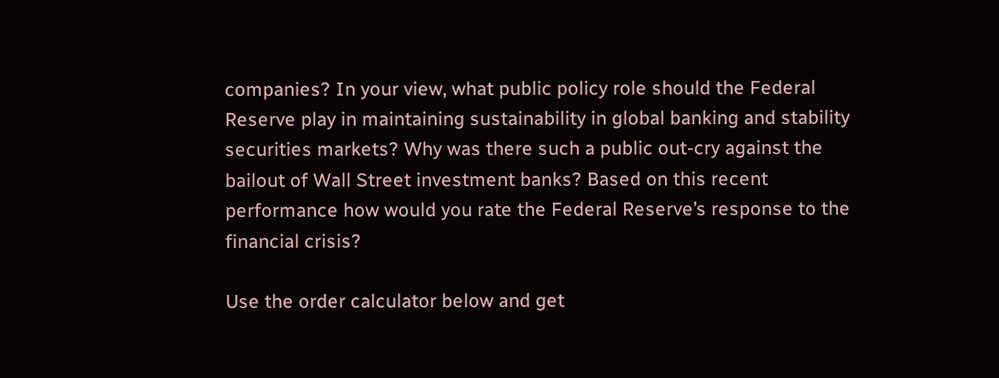companies? In your view, what public policy role should the Federal Reserve play in maintaining sustainability in global banking and stability securities markets? Why was there such a public out-cry against the bailout of Wall Street investment banks? Based on this recent performance how would you rate the Federal Reserve’s response to the financial crisis?

Use the order calculator below and get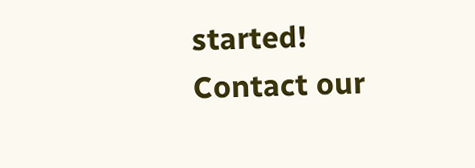started! Contact our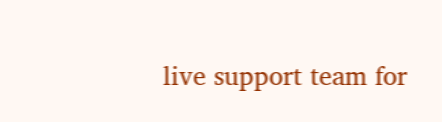live support team for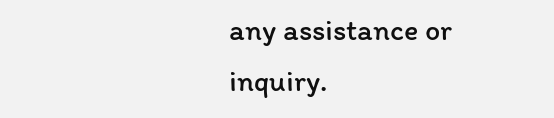any assistance or inquiry.